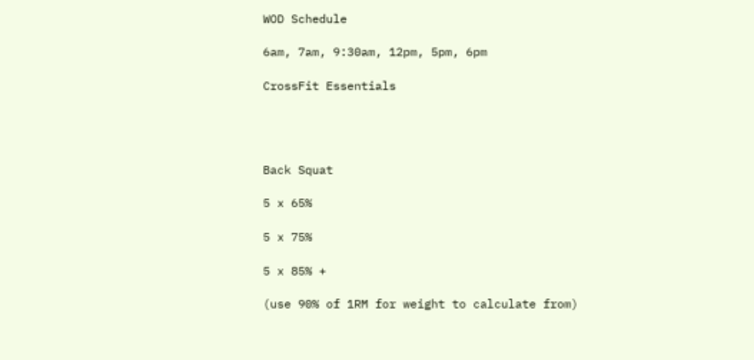WOD Schedule

6am, 7am, 9:30am, 12pm, 5pm, 6pm

CrossFit Essentials




Back Squat

5 x 65%

5 x 75%

5 x 85% +

(use 90% of 1RM for weight to calculate from)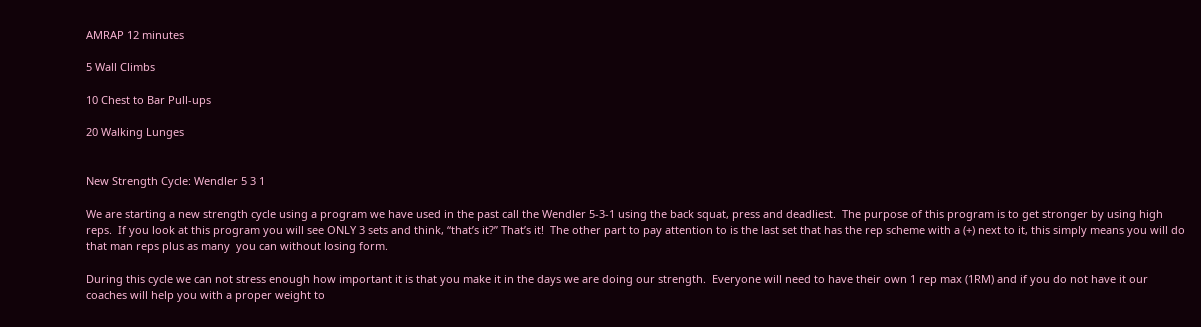AMRAP 12 minutes

5 Wall Climbs

10 Chest to Bar Pull-ups

20 Walking Lunges


New Strength Cycle: Wendler 5 3 1

We are starting a new strength cycle using a program we have used in the past call the Wendler 5-3-1 using the back squat, press and deadliest.  The purpose of this program is to get stronger by using high reps.  If you look at this program you will see ONLY 3 sets and think, “that’s it?” That’s it!  The other part to pay attention to is the last set that has the rep scheme with a (+) next to it, this simply means you will do that man reps plus as many  you can without losing form.

During this cycle we can not stress enough how important it is that you make it in the days we are doing our strength.  Everyone will need to have their own 1 rep max (1RM) and if you do not have it our coaches will help you with a proper weight to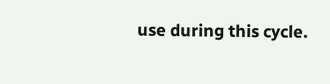use during this cycle.